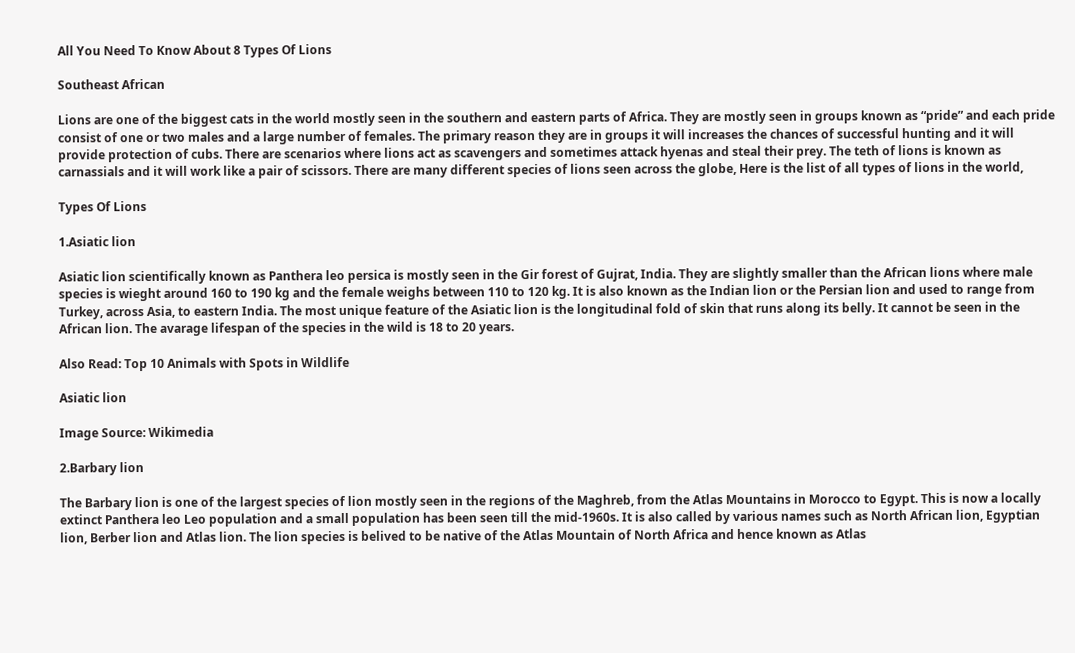All You Need To Know About 8 Types Of Lions

Southeast African

Lions are one of the biggest cats in the world mostly seen in the southern and eastern parts of Africa. They are mostly seen in groups known as “pride” and each pride consist of one or two males and a large number of females. The primary reason they are in groups it will increases the chances of successful hunting and it will provide protection of cubs. There are scenarios where lions act as scavengers and sometimes attack hyenas and steal their prey. The teth of lions is known as carnassials and it will work like a pair of scissors. There are many different species of lions seen across the globe, Here is the list of all types of lions in the world,

Types Of Lions

1.Asiatic lion

Asiatic lion scientifically known as Panthera leo persica is mostly seen in the Gir forest of Gujrat, India. They are slightly smaller than the African lions where male species is wieght around 160 to 190 kg and the female weighs between 110 to 120 kg. It is also known as the Indian lion or the Persian lion and used to range from Turkey, across Asia, to eastern India. The most unique feature of the Asiatic lion is the longitudinal fold of skin that runs along its belly. It cannot be seen in the African lion. The avarage lifespan of the species in the wild is 18 to 20 years.

Also Read: Top 10 Animals with Spots in Wildlife

Asiatic lion

Image Source: Wikimedia

2.Barbary lion

The Barbary lion is one of the largest species of lion mostly seen in the regions of the Maghreb, from the Atlas Mountains in Morocco to Egypt. This is now a locally extinct Panthera leo Leo population and a small population has been seen till the mid-1960s. It is also called by various names such as North African lion, Egyptian lion, Berber lion and Atlas lion. The lion species is belived to be native of the Atlas Mountain of North Africa and hence known as Atlas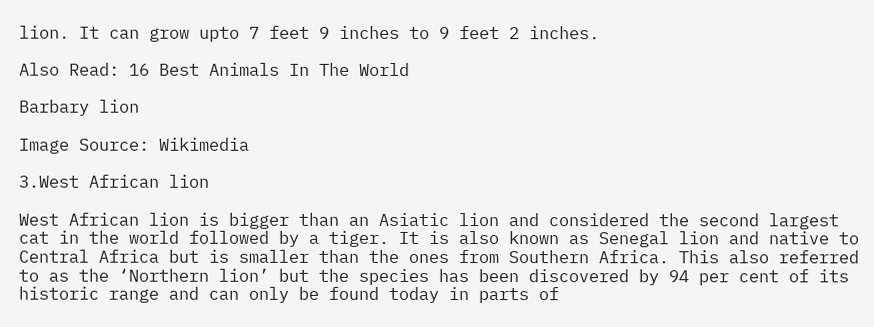lion. It can grow upto 7 feet 9 inches to 9 feet 2 inches.

Also Read: 16 Best Animals In The World

Barbary lion

Image Source: Wikimedia

3.West African lion

West African lion is bigger than an Asiatic lion and considered the second largest cat in the world followed by a tiger. It is also known as Senegal lion and native to Central Africa but is smaller than the ones from Southern Africa. This also referred to as the ‘Northern lion’ but the species has been discovered by 94 per cent of its historic range and can only be found today in parts of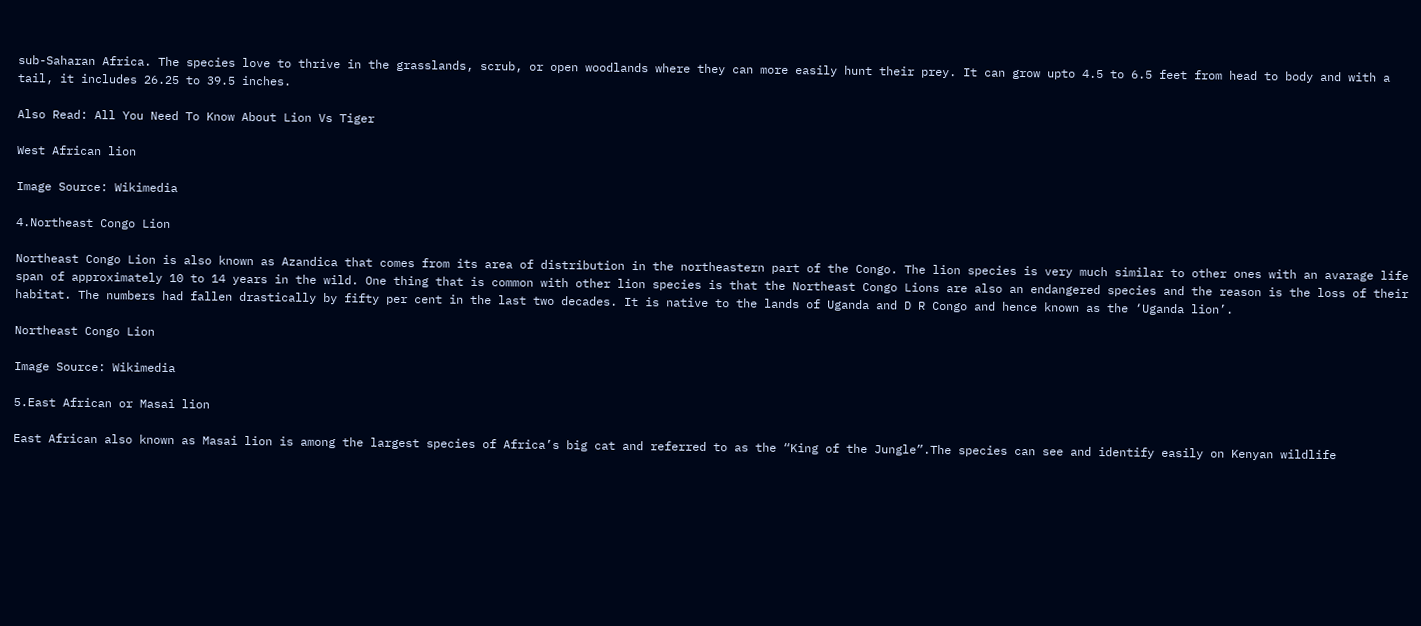sub-Saharan Africa. The species love to thrive in the grasslands, scrub, or open woodlands where they can more easily hunt their prey. It can grow upto 4.5 to 6.5 feet from head to body and with a tail, it includes 26.25 to 39.5 inches.

Also Read: All You Need To Know About Lion Vs Tiger

West African lion

Image Source: Wikimedia

4.Northeast Congo Lion

Northeast Congo Lion is also known as Azandica that comes from its area of distribution in the northeastern part of the Congo. The lion species is very much similar to other ones with an avarage life span of approximately 10 to 14 years in the wild. One thing that is common with other lion species is that the Northeast Congo Lions are also an endangered species and the reason is the loss of their habitat. The numbers had fallen drastically by fifty per cent in the last two decades. It is native to the lands of Uganda and D R Congo and hence known as the ‘Uganda lion’.

Northeast Congo Lion

Image Source: Wikimedia

5.East African or Masai lion

East African also known as Masai lion is among the largest species of Africa’s big cat and referred to as the “King of the Jungle”.The species can see and identify easily on Kenyan wildlife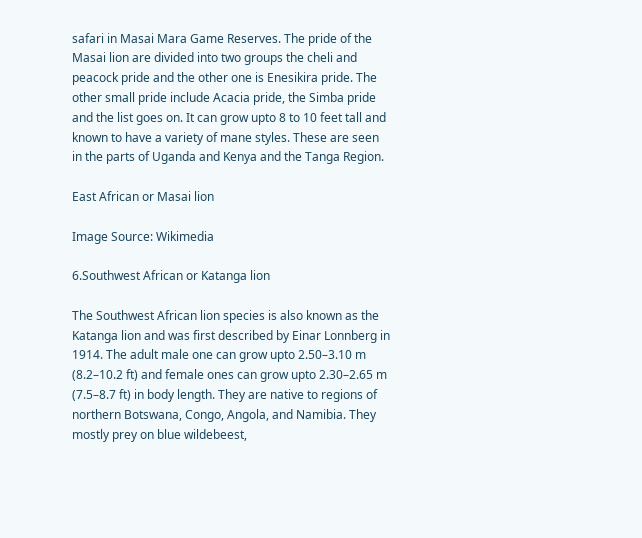safari in Masai Mara Game Reserves. The pride of the Masai lion are divided into two groups the cheli and peacock pride and the other one is Enesikira pride. The other small pride include Acacia pride, the Simba pride and the list goes on. It can grow upto 8 to 10 feet tall and known to have a variety of mane styles. These are seen in the parts of Uganda and Kenya and the Tanga Region.

East African or Masai lion

Image Source: Wikimedia

6.Southwest African or Katanga lion

The Southwest African lion species is also known as the Katanga lion and was first described by Einar Lonnberg in 1914. The adult male one can grow upto 2.50–3.10 m (8.2–10.2 ft) and female ones can grow upto 2.30–2.65 m (7.5–8.7 ft) in body length. They are native to regions of northern Botswana, Congo, Angola, and Namibia. They mostly prey on blue wildebeest,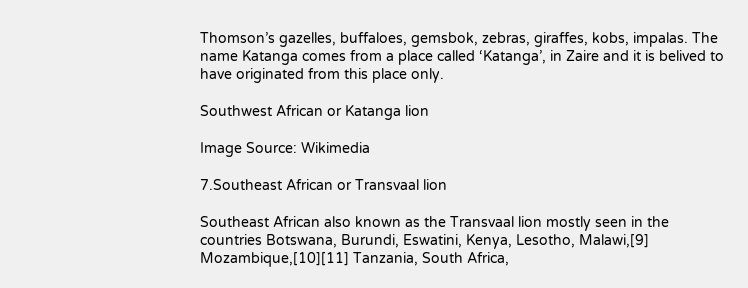Thomson’s gazelles, buffaloes, gemsbok, zebras, giraffes, kobs, impalas. The name Katanga comes from a place called ‘Katanga’, in Zaire and it is belived to have originated from this place only.

Southwest African or Katanga lion

Image Source: Wikimedia

7.Southeast African or Transvaal lion

Southeast African also known as the Transvaal lion mostly seen in the countries Botswana, Burundi, Eswatini, Kenya, Lesotho, Malawi,[9] Mozambique,[10][11] Tanzania, South Africa,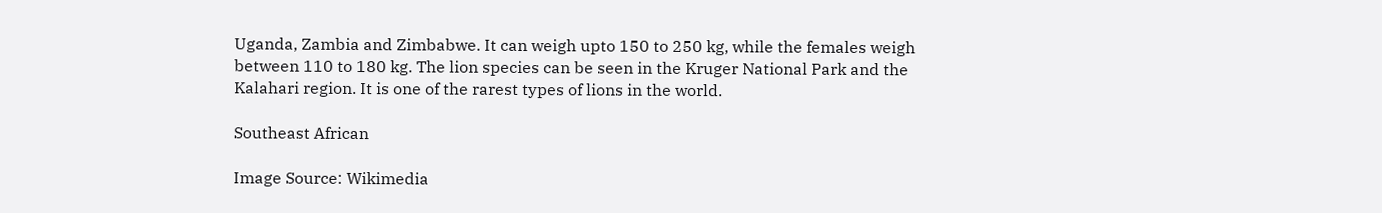Uganda, Zambia and Zimbabwe. It can weigh upto 150 to 250 kg, while the females weigh between 110 to 180 kg. The lion species can be seen in the Kruger National Park and the Kalahari region. It is one of the rarest types of lions in the world.

Southeast African

Image Source: Wikimedia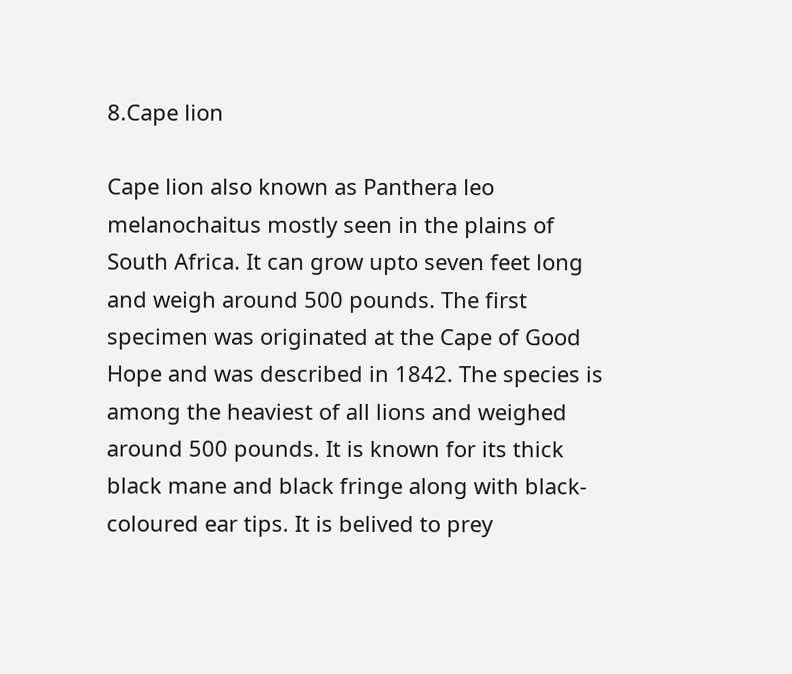8.Cape lion

Cape lion also known as Panthera leo melanochaitus mostly seen in the plains of South Africa. It can grow upto seven feet long and weigh around 500 pounds. The first specimen was originated at the Cape of Good Hope and was described in 1842. The species is among the heaviest of all lions and weighed around 500 pounds. It is known for its thick black mane and black fringe along with black-coloured ear tips. It is belived to prey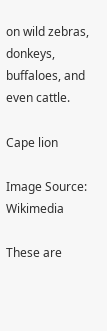on wild zebras, donkeys, buffaloes, and even cattle.

Cape lion

Image Source: Wikimedia

These are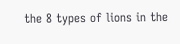the 8 types of lions in the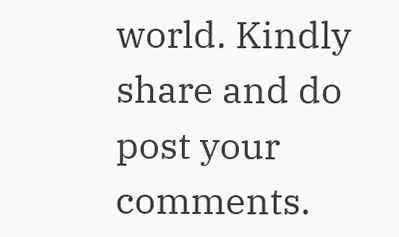world. Kindly share and do post your comments.